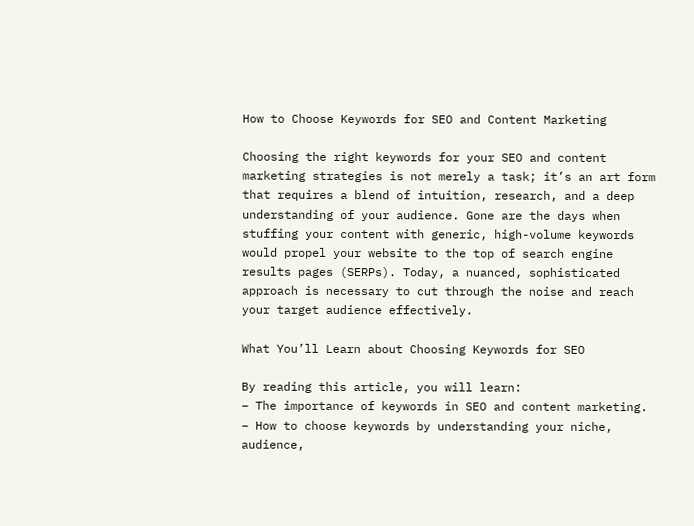How to Choose Keywords for SEO and Content Marketing

Choosing the right keywords for your SEO and content marketing strategies is not merely a task; it’s an art form that requires a blend of intuition, research, and a deep understanding of your audience. Gone are the days when stuffing your content with generic, high-volume keywords would propel your website to the top of search engine results pages (SERPs). Today, a nuanced, sophisticated approach is necessary to cut through the noise and reach your target audience effectively.

What You’ll Learn about Choosing Keywords for SEO

By reading this article, you will learn:
– The importance of keywords in SEO and content marketing.
– How to choose keywords by understanding your niche, audience,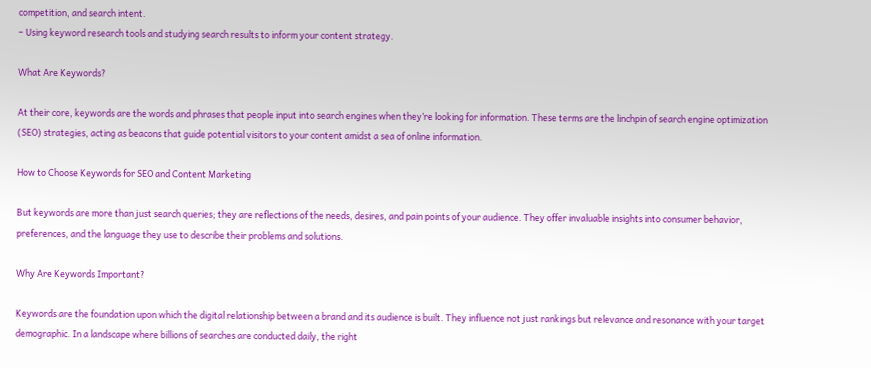competition, and search intent.
– Using keyword research tools and studying search results to inform your content strategy.

What Are Keywords?

At their core, keywords are the words and phrases that people input into search engines when they’re looking for information. These terms are the linchpin of search engine optimization (SEO) strategies, acting as beacons that guide potential visitors to your content amidst a sea of online information.

How to Choose Keywords for SEO and Content Marketing

But keywords are more than just search queries; they are reflections of the needs, desires, and pain points of your audience. They offer invaluable insights into consumer behavior, preferences, and the language they use to describe their problems and solutions.

Why Are Keywords Important?

Keywords are the foundation upon which the digital relationship between a brand and its audience is built. They influence not just rankings but relevance and resonance with your target demographic. In a landscape where billions of searches are conducted daily, the right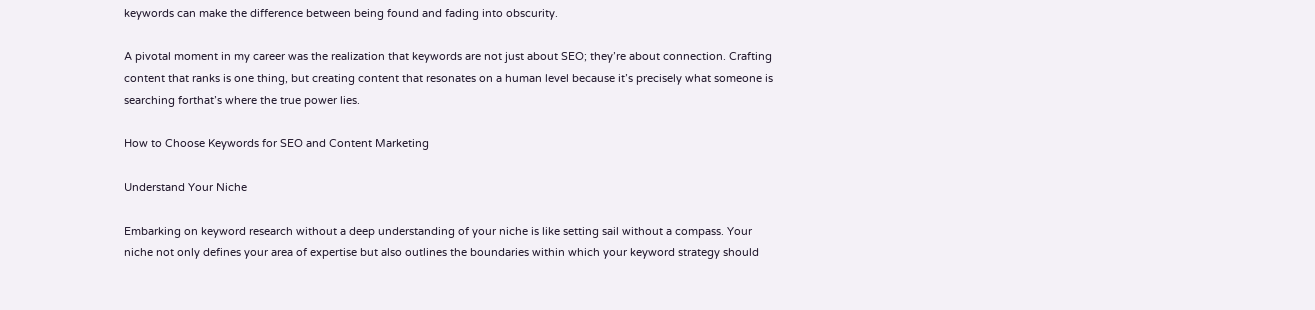keywords can make the difference between being found and fading into obscurity.

A pivotal moment in my career was the realization that keywords are not just about SEO; they’re about connection. Crafting content that ranks is one thing, but creating content that resonates on a human level because it’s precisely what someone is searching forthat’s where the true power lies.

How to Choose Keywords for SEO and Content Marketing

Understand Your Niche

Embarking on keyword research without a deep understanding of your niche is like setting sail without a compass. Your niche not only defines your area of expertise but also outlines the boundaries within which your keyword strategy should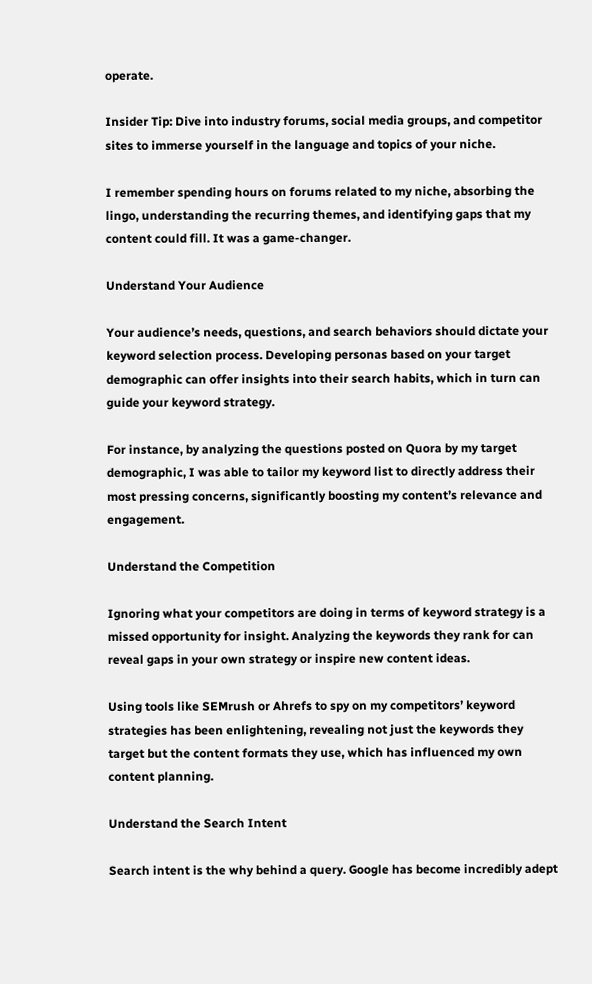operate.

Insider Tip: Dive into industry forums, social media groups, and competitor sites to immerse yourself in the language and topics of your niche.

I remember spending hours on forums related to my niche, absorbing the lingo, understanding the recurring themes, and identifying gaps that my content could fill. It was a game-changer.

Understand Your Audience

Your audience’s needs, questions, and search behaviors should dictate your keyword selection process. Developing personas based on your target demographic can offer insights into their search habits, which in turn can guide your keyword strategy.

For instance, by analyzing the questions posted on Quora by my target demographic, I was able to tailor my keyword list to directly address their most pressing concerns, significantly boosting my content’s relevance and engagement.

Understand the Competition

Ignoring what your competitors are doing in terms of keyword strategy is a missed opportunity for insight. Analyzing the keywords they rank for can reveal gaps in your own strategy or inspire new content ideas.

Using tools like SEMrush or Ahrefs to spy on my competitors’ keyword strategies has been enlightening, revealing not just the keywords they target but the content formats they use, which has influenced my own content planning.

Understand the Search Intent

Search intent is the why behind a query. Google has become incredibly adept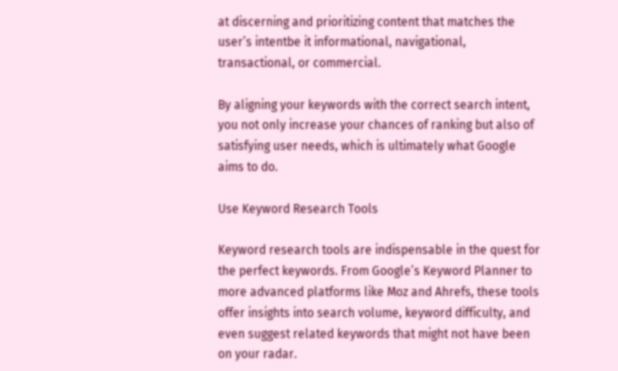at discerning and prioritizing content that matches the user’s intentbe it informational, navigational, transactional, or commercial.

By aligning your keywords with the correct search intent, you not only increase your chances of ranking but also of satisfying user needs, which is ultimately what Google aims to do.

Use Keyword Research Tools

Keyword research tools are indispensable in the quest for the perfect keywords. From Google’s Keyword Planner to more advanced platforms like Moz and Ahrefs, these tools offer insights into search volume, keyword difficulty, and even suggest related keywords that might not have been on your radar.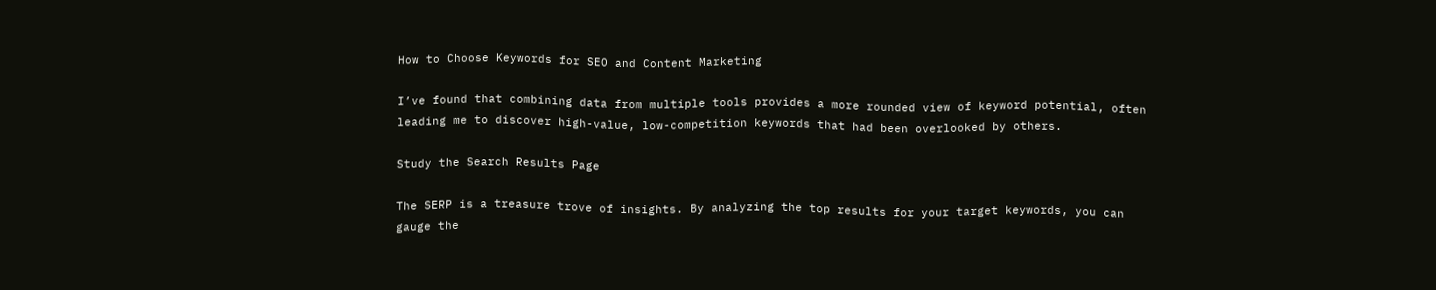How to Choose Keywords for SEO and Content Marketing

I’ve found that combining data from multiple tools provides a more rounded view of keyword potential, often leading me to discover high-value, low-competition keywords that had been overlooked by others.

Study the Search Results Page

The SERP is a treasure trove of insights. By analyzing the top results for your target keywords, you can gauge the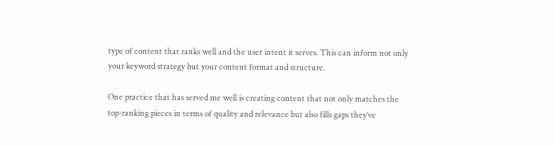type of content that ranks well and the user intent it serves. This can inform not only your keyword strategy but your content format and structure.

One practice that has served me well is creating content that not only matches the top-ranking pieces in terms of quality and relevance but also fills gaps they’ve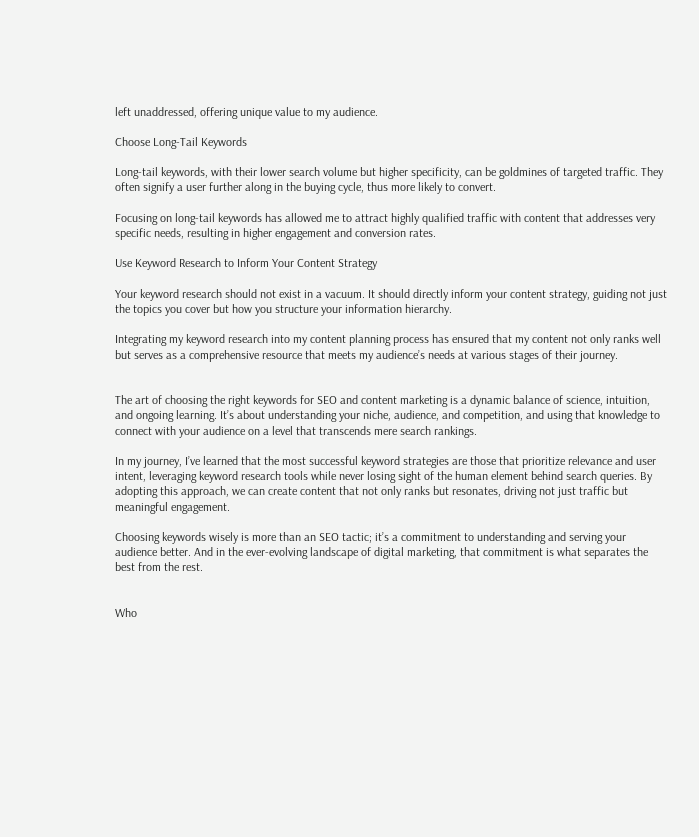left unaddressed, offering unique value to my audience.

Choose Long-Tail Keywords

Long-tail keywords, with their lower search volume but higher specificity, can be goldmines of targeted traffic. They often signify a user further along in the buying cycle, thus more likely to convert.

Focusing on long-tail keywords has allowed me to attract highly qualified traffic with content that addresses very specific needs, resulting in higher engagement and conversion rates.

Use Keyword Research to Inform Your Content Strategy

Your keyword research should not exist in a vacuum. It should directly inform your content strategy, guiding not just the topics you cover but how you structure your information hierarchy.

Integrating my keyword research into my content planning process has ensured that my content not only ranks well but serves as a comprehensive resource that meets my audience’s needs at various stages of their journey.


The art of choosing the right keywords for SEO and content marketing is a dynamic balance of science, intuition, and ongoing learning. It’s about understanding your niche, audience, and competition, and using that knowledge to connect with your audience on a level that transcends mere search rankings.

In my journey, I’ve learned that the most successful keyword strategies are those that prioritize relevance and user intent, leveraging keyword research tools while never losing sight of the human element behind search queries. By adopting this approach, we can create content that not only ranks but resonates, driving not just traffic but meaningful engagement.

Choosing keywords wisely is more than an SEO tactic; it’s a commitment to understanding and serving your audience better. And in the ever-evolving landscape of digital marketing, that commitment is what separates the best from the rest.


Who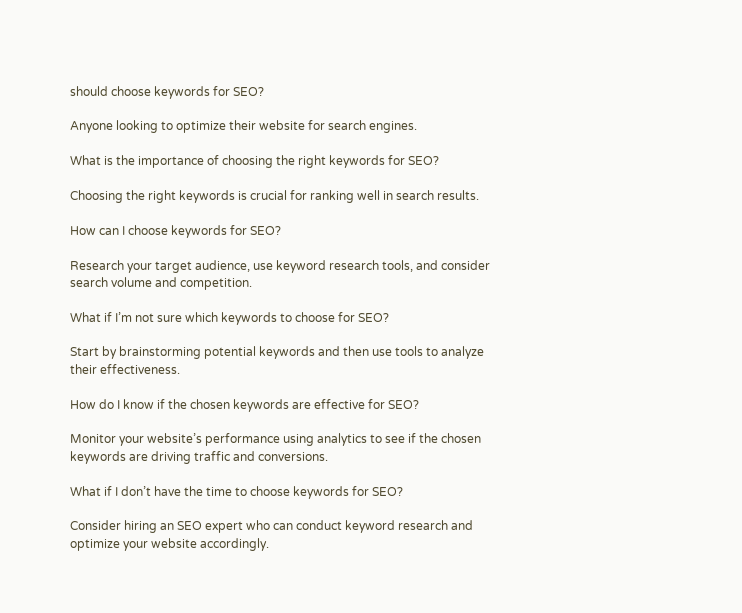should choose keywords for SEO?

Anyone looking to optimize their website for search engines.

What is the importance of choosing the right keywords for SEO?

Choosing the right keywords is crucial for ranking well in search results.

How can I choose keywords for SEO?

Research your target audience, use keyword research tools, and consider search volume and competition.

What if I’m not sure which keywords to choose for SEO?

Start by brainstorming potential keywords and then use tools to analyze their effectiveness.

How do I know if the chosen keywords are effective for SEO?

Monitor your website’s performance using analytics to see if the chosen keywords are driving traffic and conversions.

What if I don’t have the time to choose keywords for SEO?

Consider hiring an SEO expert who can conduct keyword research and optimize your website accordingly.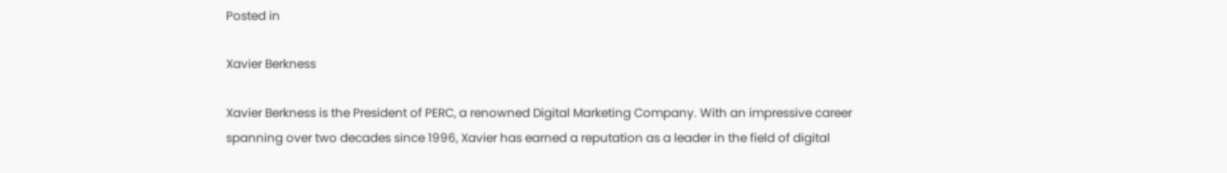Posted in

Xavier Berkness

Xavier Berkness is the President of PERC, a renowned Digital Marketing Company. With an impressive career spanning over two decades since 1996, Xavier has earned a reputation as a leader in the field of digital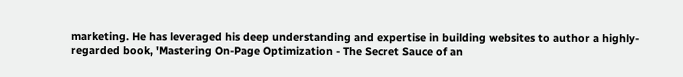marketing. He has leveraged his deep understanding and expertise in building websites to author a highly-regarded book, 'Mastering On-Page Optimization - The Secret Sauce of an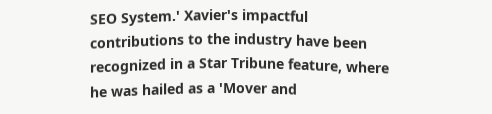SEO System.' Xavier's impactful contributions to the industry have been recognized in a Star Tribune feature, where he was hailed as a 'Mover and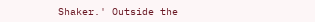Shaker.' Outside the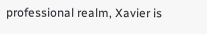professional realm, Xavier is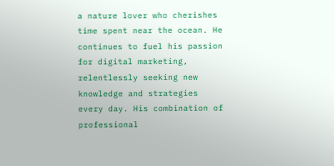a nature lover who cherishes time spent near the ocean. He continues to fuel his passion for digital marketing, relentlessly seeking new knowledge and strategies every day. His combination of professional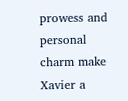prowess and personal charm make Xavier a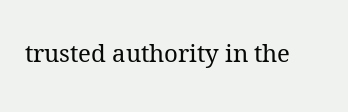trusted authority in the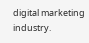digital marketing industry.